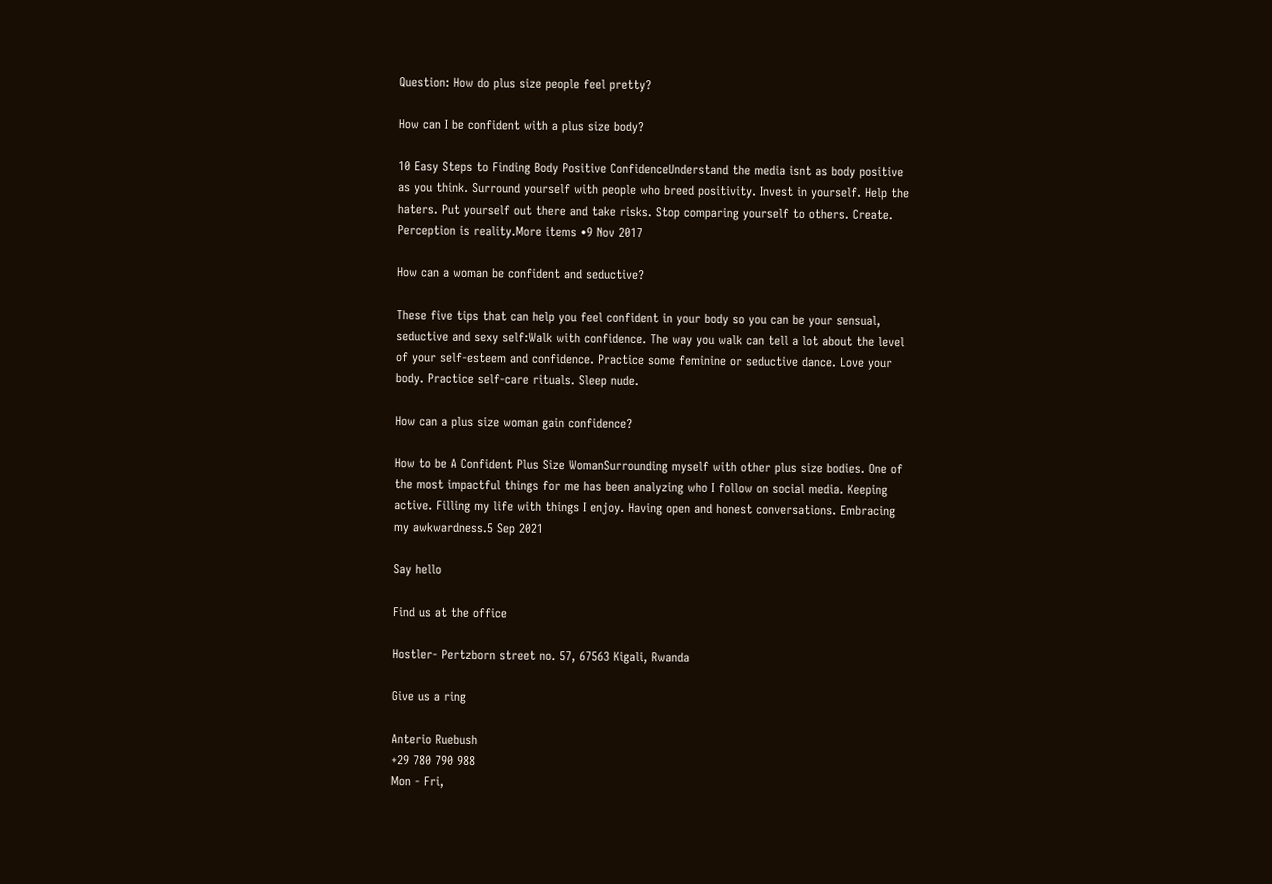Question: How do plus size people feel pretty?

How can I be confident with a plus size body?

10 Easy Steps to Finding Body Positive ConfidenceUnderstand the media isnt as body positive as you think. Surround yourself with people who breed positivity. Invest in yourself. Help the haters. Put yourself out there and take risks. Stop comparing yourself to others. Create. Perception is reality.More items •9 Nov 2017

How can a woman be confident and seductive?

These five tips that can help you feel confident in your body so you can be your sensual, seductive and sexy self:Walk with confidence. The way you walk can tell a lot about the level of your self-esteem and confidence. Practice some feminine or seductive dance. Love your body. Practice self-care rituals. Sleep nude.

How can a plus size woman gain confidence?

How to be A Confident Plus Size WomanSurrounding myself with other plus size bodies. One of the most impactful things for me has been analyzing who I follow on social media. Keeping active. Filling my life with things I enjoy. Having open and honest conversations. Embracing my awkwardness.5 Sep 2021

Say hello

Find us at the office

Hostler- Pertzborn street no. 57, 67563 Kigali, Rwanda

Give us a ring

Anterio Ruebush
+29 780 790 988
Mon - Fri,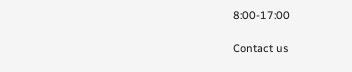8:00-17:00

Contact us